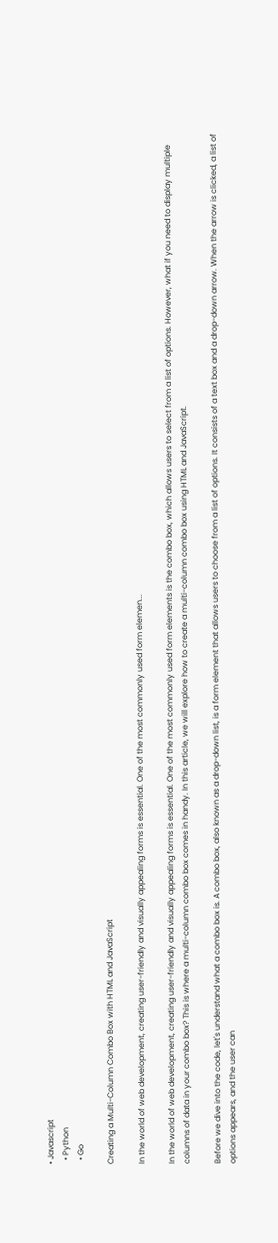• Javascript
  • Python
  • Go

Creating a Multi-Column Combo Box with HTML and JavaScript

In the world of web development, creating user-friendly and visually appealing forms is essential. One of the most commonly used form elemen...

In the world of web development, creating user-friendly and visually appealing forms is essential. One of the most commonly used form elements is the combo box, which allows users to select from a list of options. However, what if you need to display multiple columns of data in your combo box? This is where a multi-column combo box comes in handy. In this article, we will explore how to create a multi-column combo box using HTML and JavaScript.

Before we dive into the code, let's understand what a combo box is. A combo box, also known as a drop-down list, is a form element that allows users to choose from a list of options. It consists of a text box and a drop-down arrow. When the arrow is clicked, a list of options appears, and the user can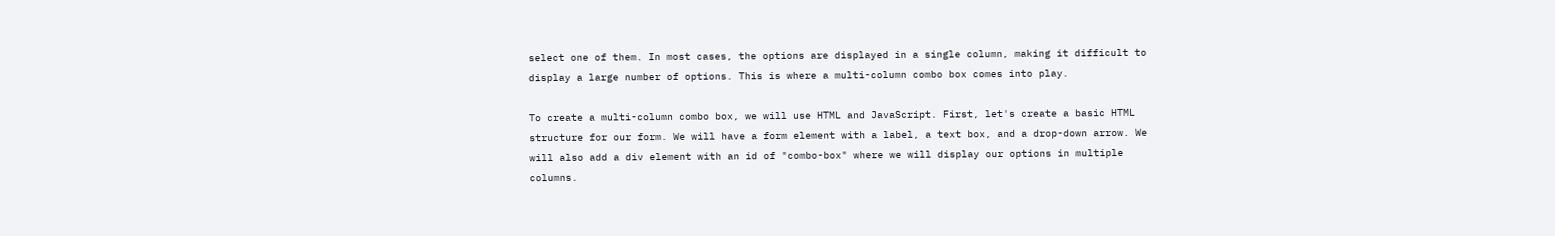select one of them. In most cases, the options are displayed in a single column, making it difficult to display a large number of options. This is where a multi-column combo box comes into play.

To create a multi-column combo box, we will use HTML and JavaScript. First, let's create a basic HTML structure for our form. We will have a form element with a label, a text box, and a drop-down arrow. We will also add a div element with an id of "combo-box" where we will display our options in multiple columns.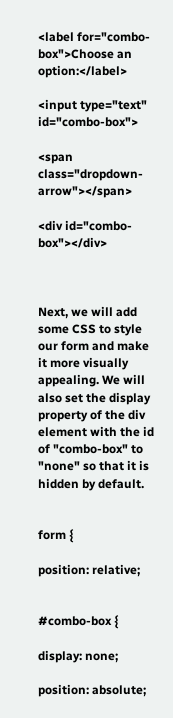<label for="combo-box">Choose an option:</label>

<input type="text" id="combo-box">

<span class="dropdown-arrow"></span>

<div id="combo-box"></div>



Next, we will add some CSS to style our form and make it more visually appealing. We will also set the display property of the div element with the id of "combo-box" to "none" so that it is hidden by default.


form {

position: relative;


#combo-box {

display: none;

position: absolute;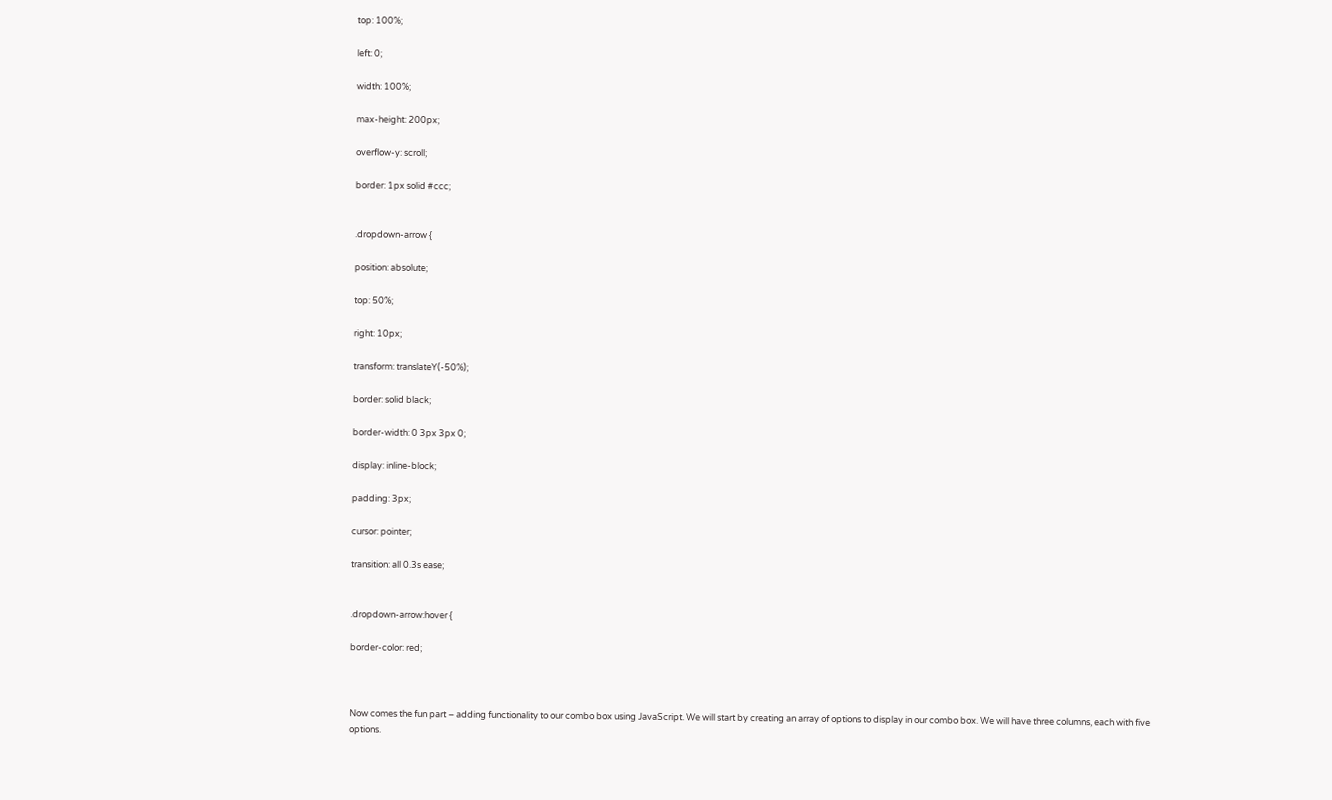top: 100%;

left: 0;

width: 100%;

max-height: 200px;

overflow-y: scroll;

border: 1px solid #ccc;


.dropdown-arrow {

position: absolute;

top: 50%;

right: 10px;

transform: translateY(-50%);

border: solid black;

border-width: 0 3px 3px 0;

display: inline-block;

padding: 3px;

cursor: pointer;

transition: all 0.3s ease;


.dropdown-arrow:hover {

border-color: red;



Now comes the fun part – adding functionality to our combo box using JavaScript. We will start by creating an array of options to display in our combo box. We will have three columns, each with five options.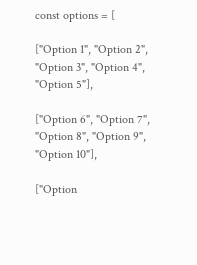const options = [

["Option 1", "Option 2", "Option 3", "Option 4", "Option 5"],

["Option 6", "Option 7", "Option 8", "Option 9", "Option 10"],

["Option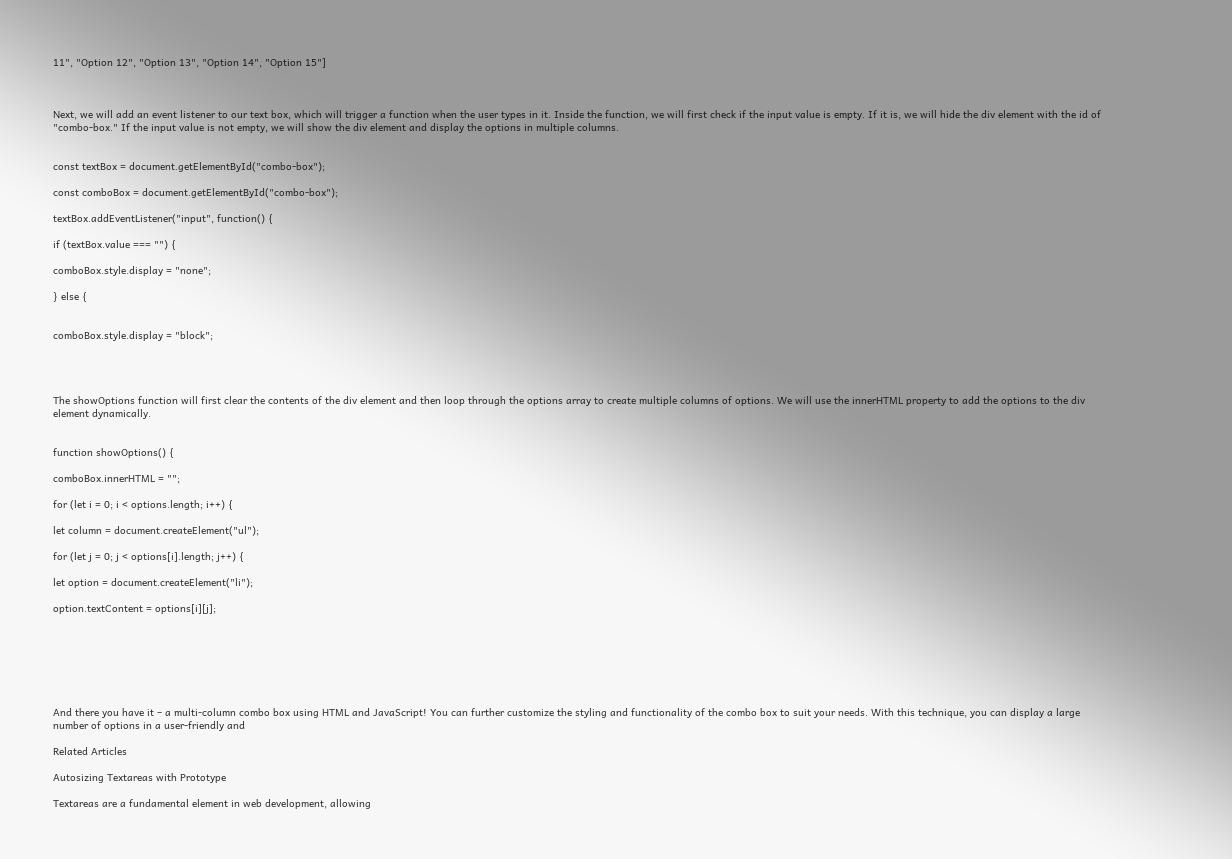11", "Option 12", "Option 13", "Option 14", "Option 15"]



Next, we will add an event listener to our text box, which will trigger a function when the user types in it. Inside the function, we will first check if the input value is empty. If it is, we will hide the div element with the id of "combo-box." If the input value is not empty, we will show the div element and display the options in multiple columns.


const textBox = document.getElementById("combo-box");

const comboBox = document.getElementById("combo-box");

textBox.addEventListener("input", function() {

if (textBox.value === "") {

comboBox.style.display = "none";

} else {


comboBox.style.display = "block";




The showOptions function will first clear the contents of the div element and then loop through the options array to create multiple columns of options. We will use the innerHTML property to add the options to the div element dynamically.


function showOptions() {

comboBox.innerHTML = "";

for (let i = 0; i < options.length; i++) {

let column = document.createElement("ul");

for (let j = 0; j < options[i].length; j++) {

let option = document.createElement("li");

option.textContent = options[i][j];







And there you have it – a multi-column combo box using HTML and JavaScript! You can further customize the styling and functionality of the combo box to suit your needs. With this technique, you can display a large number of options in a user-friendly and

Related Articles

Autosizing Textareas with Prototype

Textareas are a fundamental element in web development, allowing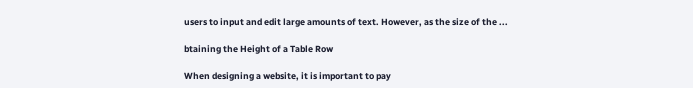users to input and edit large amounts of text. However, as the size of the ...

btaining the Height of a Table Row

When designing a website, it is important to pay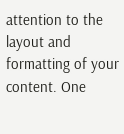attention to the layout and formatting of your content. One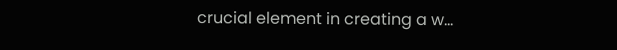crucial element in creating a w...